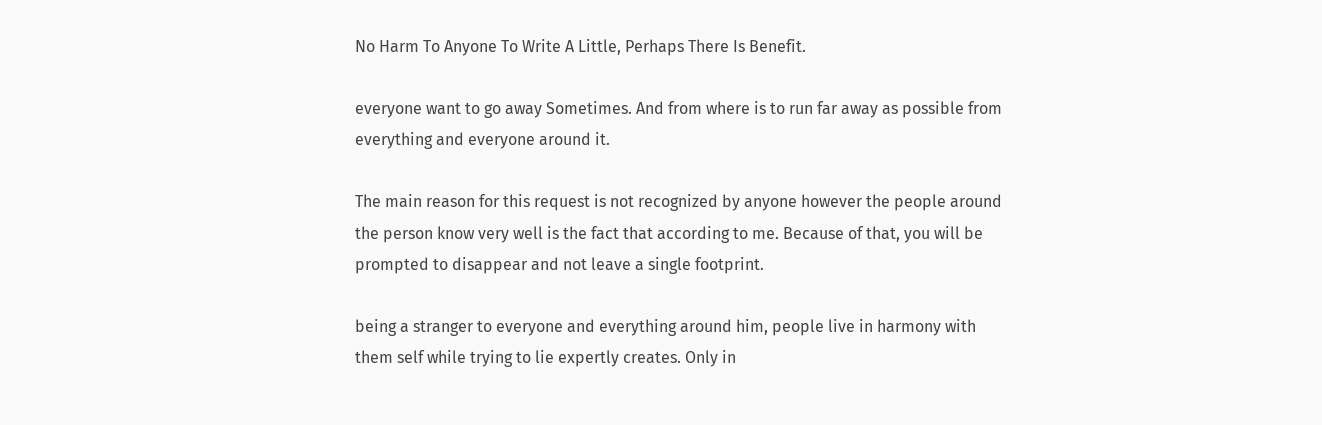No Harm To Anyone To Write A Little, Perhaps There Is Benefit.

everyone want to go away Sometimes. And from where is to run far away as possible from everything and everyone around it.

The main reason for this request is not recognized by anyone however the people around the person know very well is the fact that according to me. Because of that, you will be prompted to disappear and not leave a single footprint.

being a stranger to everyone and everything around him, people live in harmony with them self while trying to lie expertly creates. Only in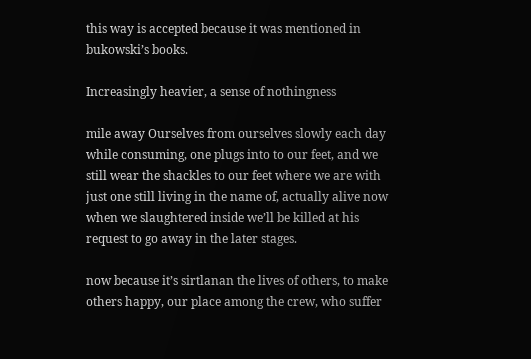this way is accepted because it was mentioned in bukowski’s books.

Increasingly heavier, a sense of nothingness

mile away Ourselves from ourselves slowly each day while consuming, one plugs into to our feet, and we still wear the shackles to our feet where we are with just one still living in the name of, actually alive now when we slaughtered inside we’ll be killed at his request to go away in the later stages.

now because it’s sirtlanan the lives of others, to make others happy, our place among the crew, who suffer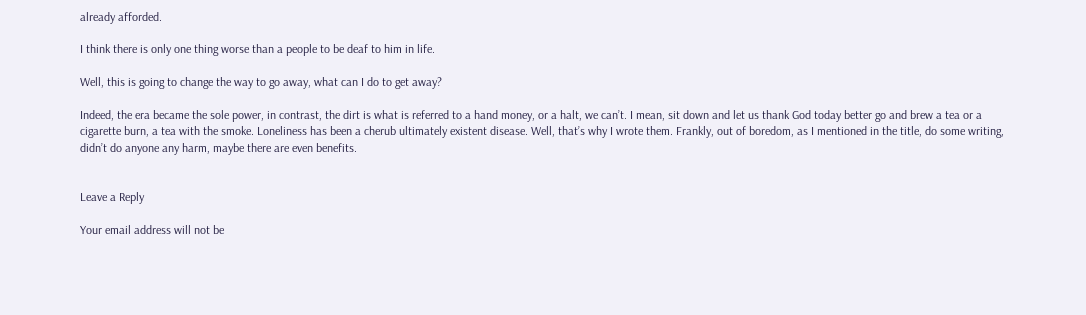already afforded.

I think there is only one thing worse than a people to be deaf to him in life.

Well, this is going to change the way to go away, what can I do to get away?

Indeed, the era became the sole power, in contrast, the dirt is what is referred to a hand money, or a halt, we can’t. I mean, sit down and let us thank God today better go and brew a tea or a cigarette burn, a tea with the smoke. Loneliness has been a cherub ultimately existent disease. Well, that’s why I wrote them. Frankly, out of boredom, as I mentioned in the title, do some writing, didn’t do anyone any harm, maybe there are even benefits.


Leave a Reply

Your email address will not be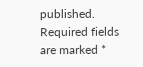published. Required fields are marked *